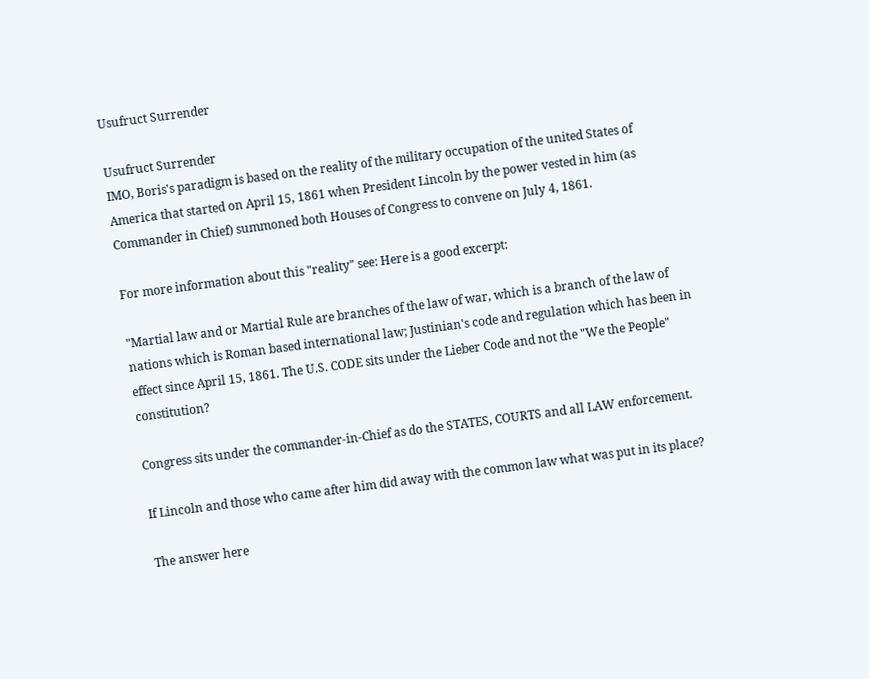Usufruct Surrender

Usufruct Surrender
IMO, Boris's paradigm is based on the reality of the military occupation of the united States of America that started on April 15, 1861 when President Lincoln by the power vested in him (as Commander in Chief) summoned both Houses of Congress to convene on July 4, 1861.

For more information about this "reality" see: Here is a good excerpt:

"Martial law and or Martial Rule are branches of the law of war, which is a branch of the law of nations which is Roman based international law; Justinian's code and regulation which has been in effect since April 15, 1861. The U.S. CODE sits under the Lieber Code and not the "We the People" constitution?

Congress sits under the commander-in-Chief as do the STATES, COURTS and all LAW enforcement.

If Lincoln and those who came after him did away with the common law what was put in its place?

The answer here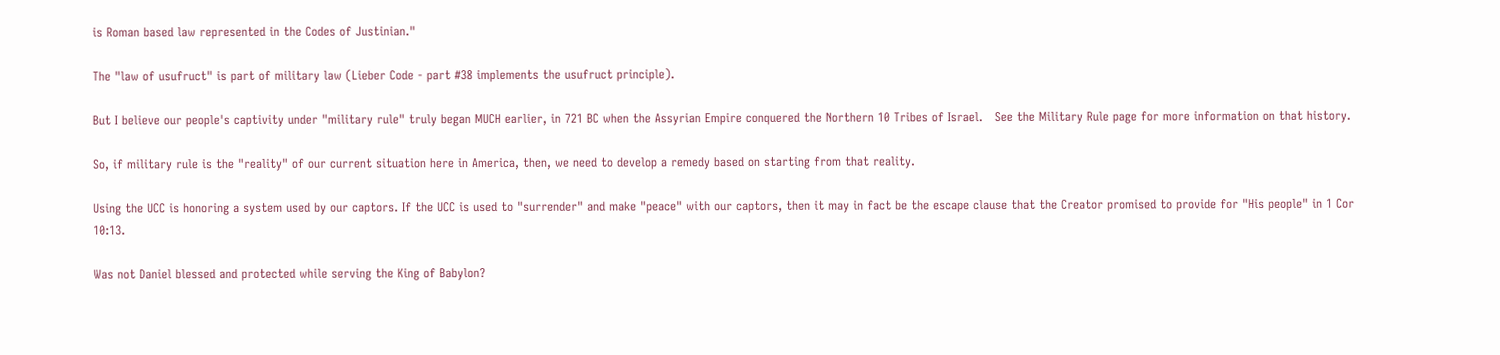is Roman based law represented in the Codes of Justinian."

The "law of usufruct" is part of military law (Lieber Code - part #38 implements the usufruct principle).

But I believe our people's captivity under "military rule" truly began MUCH earlier, in 721 BC when the Assyrian Empire conquered the Northern 10 Tribes of Israel.   See the Military Rule page for more information on that history.

So, if military rule is the "reality" of our current situation here in America, then, we need to develop a remedy based on starting from that reality.

Using the UCC is honoring a system used by our captors. If the UCC is used to "surrender" and make "peace" with our captors, then it may in fact be the escape clause that the Creator promised to provide for "His people" in 1 Cor 10:13.

Was not Daniel blessed and protected while serving the King of Babylon?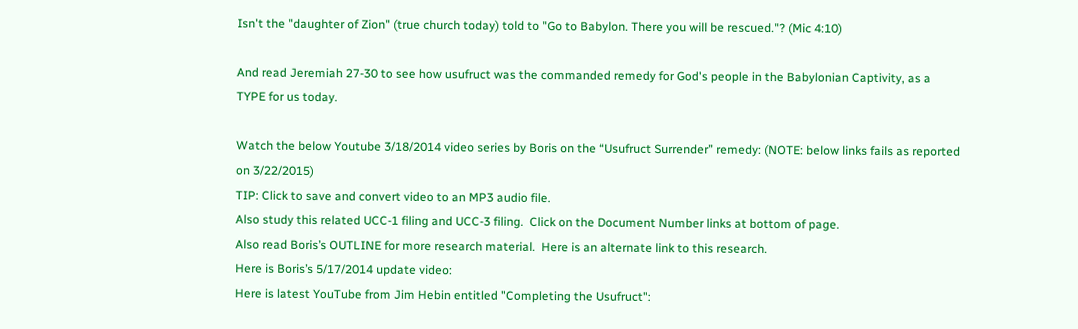Isn't the "daughter of Zion" (true church today) told to "Go to Babylon. There you will be rescued."? (Mic 4:10)

And read Jeremiah 27-30 to see how usufruct was the commanded remedy for God's people in the Babylonian Captivity, as a TYPE for us today.

Watch the below Youtube 3/18/2014 video series by Boris on the “Usufruct Surrender” remedy: (NOTE: below links fails as reported on 3/22/2015)
TIP: Click to save and convert video to an MP3 audio file.
Also study this related UCC-1 filing and UCC-3 filing.  Click on the Document Number links at bottom of page.
Also read Boris’s OUTLINE for more research material.  Here is an alternate link to this research.
Here is Boris’s 5/17/2014 update video:
Here is latest YouTube from Jim Hebin entitled "Completing the Usufruct":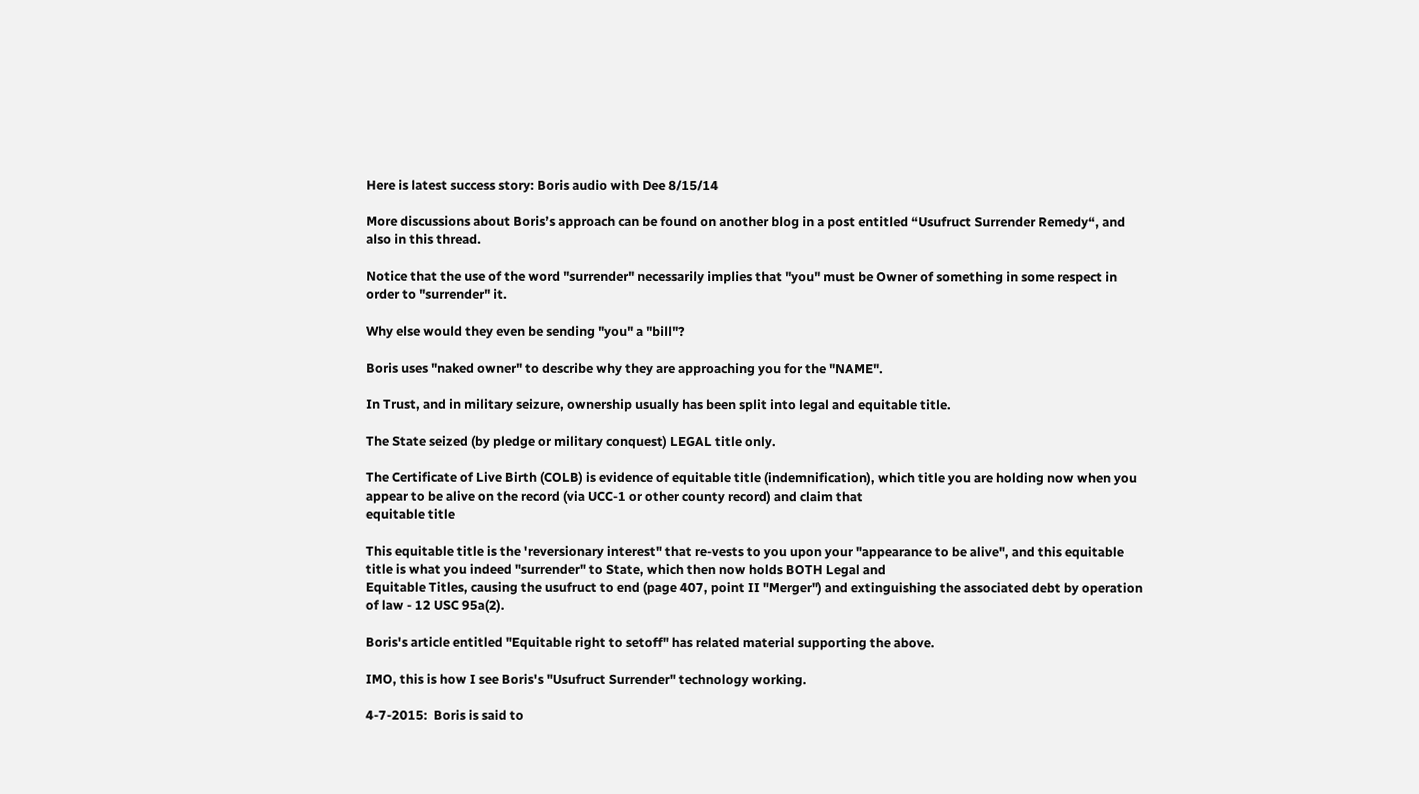Here is latest success story: Boris audio with Dee 8/15/14

More discussions about Boris’s approach can be found on another blog in a post entitled “Usufruct Surrender Remedy“, and also in this thread.

Notice that the use of the word "surrender" necessarily implies that "you" must be Owner of something in some respect in order to "surrender" it.

Why else would they even be sending "you" a "bill"?

Boris uses "naked owner" to describe why they are approaching you for the "NAME".

In Trust, and in military seizure, ownership usually has been split into legal and equitable title.

The State seized (by pledge or military conquest) LEGAL title only.

The Certificate of Live Birth (COLB) is evidence of equitable title (indemnification), which title you are holding now when you appear to be alive on the record (via UCC-1 or other county record) and claim that
equitable title

This equitable title is the 'reversionary interest" that re-vests to you upon your "appearance to be alive", and this equitable title is what you indeed "surrender" to State, which then now holds BOTH Legal and
Equitable Titles, causing the usufruct to end (page 407, point II "Merger") and extinguishing the associated debt by operation of law - 12 USC 95a(2).

Boris's article entitled "Equitable right to setoff" has related material supporting the above.

IMO, this is how I see Boris's "Usufruct Surrender" technology working.

4-7-2015:  Boris is said to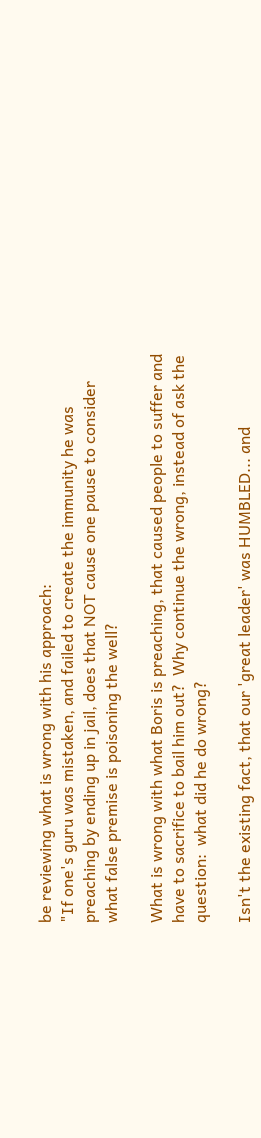be reviewing what is wrong with his approach:
"If one's guru was mistaken, and failed to create the immunity he was preaching by ending up in jail, does that NOT cause one pause to consider what false premise is poisoning the well?

What is wrong with what Boris is preaching, that caused people to suffer and have to sacrifice to bail him out?  Why continue the wrong, instead of ask the question:  what did he do wrong?

Isn't the existing fact, that our 'great leader' was HUMBLED... and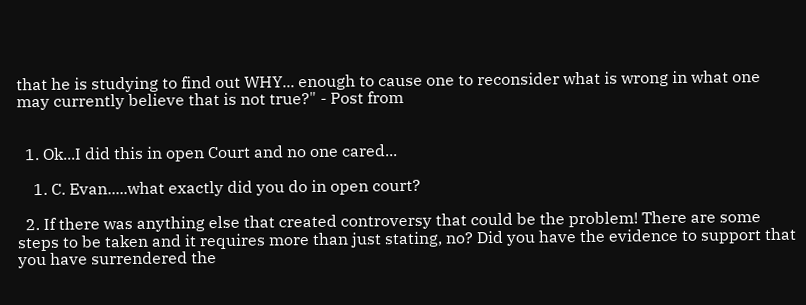that he is studying to find out WHY... enough to cause one to reconsider what is wrong in what one may currently believe that is not true?" - Post from


  1. Ok...I did this in open Court and no one cared...

    1. C. Evan.....what exactly did you do in open court?

  2. If there was anything else that created controversy that could be the problem! There are some steps to be taken and it requires more than just stating, no? Did you have the evidence to support that you have surrendered the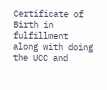Certificate of Birth in fulfillment along with doing the UCC and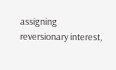assigning reversionary interest,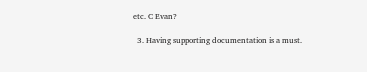etc. C Evan?

  3. Having supporting documentation is a must.